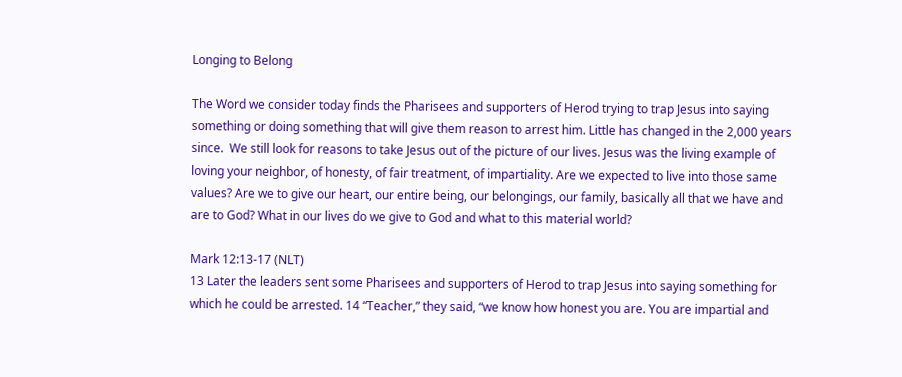Longing to Belong

The Word we consider today finds the Pharisees and supporters of Herod trying to trap Jesus into saying something or doing something that will give them reason to arrest him. Little has changed in the 2,000 years since.  We still look for reasons to take Jesus out of the picture of our lives. Jesus was the living example of loving your neighbor, of honesty, of fair treatment, of impartiality. Are we expected to live into those same values? Are we to give our heart, our entire being, our belongings, our family, basically all that we have and are to God? What in our lives do we give to God and what to this material world?

Mark 12:13-17 (NLT)
13 Later the leaders sent some Pharisees and supporters of Herod to trap Jesus into saying something for which he could be arrested. 14 “Teacher,” they said, “we know how honest you are. You are impartial and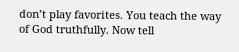don’t play favorites. You teach the way of God truthfully. Now tell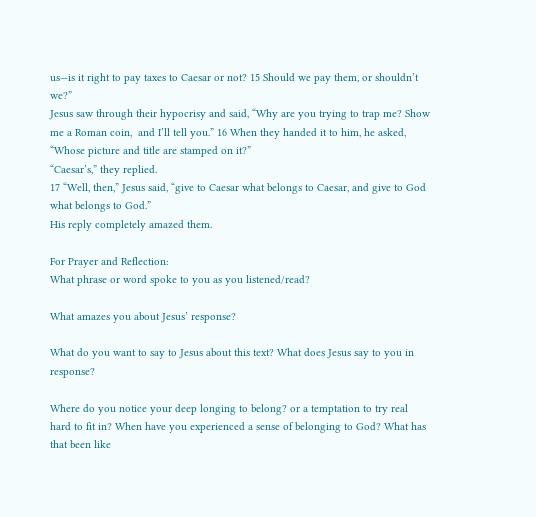us—is it right to pay taxes to Caesar or not? 15 Should we pay them, or shouldn’t we?”
Jesus saw through their hypocrisy and said, “Why are you trying to trap me? Show me a Roman coin,  and I’ll tell you.” 16 When they handed it to him, he asked, “Whose picture and title are stamped on it?”
“Caesar’s,” they replied.
17 “Well, then,” Jesus said, “give to Caesar what belongs to Caesar, and give to God what belongs to God.”
His reply completely amazed them.

For Prayer and Reflection:
What phrase or word spoke to you as you listened/read?

What amazes you about Jesus’ response?

What do you want to say to Jesus about this text? What does Jesus say to you in response?

Where do you notice your deep longing to belong? or a temptation to try real hard to fit in? When have you experienced a sense of belonging to God? What has that been like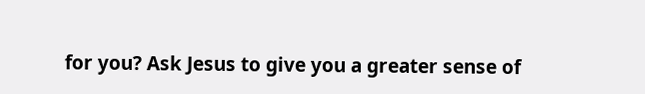for you? Ask Jesus to give you a greater sense of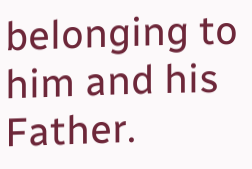belonging to him and his Father.